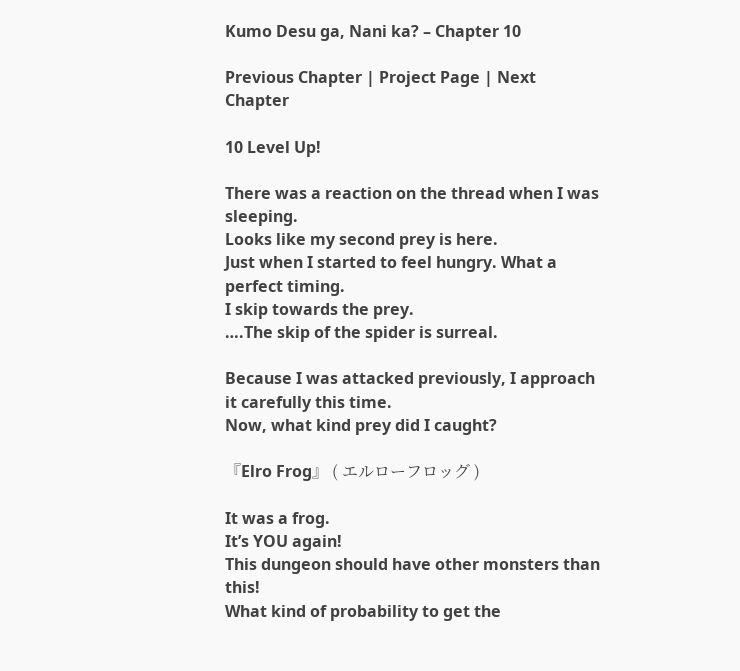Kumo Desu ga, Nani ka? – Chapter 10

Previous Chapter | Project Page | Next Chapter

10 Level Up!

There was a reaction on the thread when I was sleeping.
Looks like my second prey is here.
Just when I started to feel hungry. What a perfect timing.
I skip towards the prey.
….The skip of the spider is surreal.

Because I was attacked previously, I approach it carefully this time.
Now, what kind prey did I caught?

『Elro Frog』 ( エルローフロッグ )

It was a frog.
It’s YOU again!
This dungeon should have other monsters than this!
What kind of probability to get the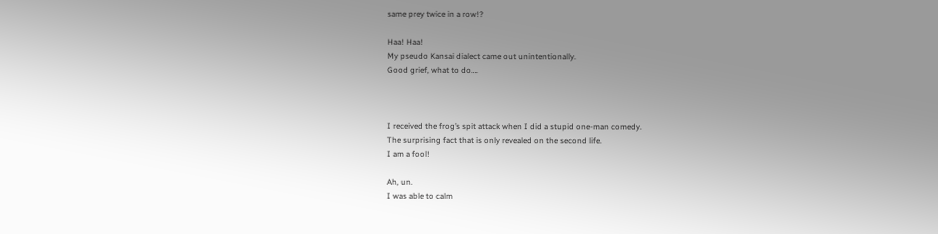same prey twice in a row!?

Haa! Haa!
My pseudo Kansai dialect came out unintentionally.
Good grief, what to do….



I received the frog’s spit attack when I did a stupid one-man comedy.
The surprising fact that is only revealed on the second life.
I am a fool!

Ah, un.
I was able to calm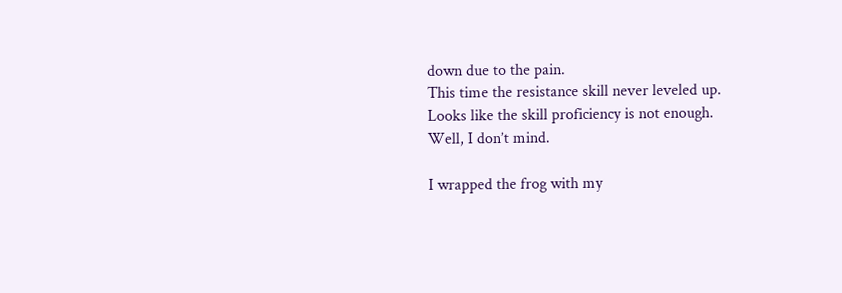down due to the pain.
This time the resistance skill never leveled up.
Looks like the skill proficiency is not enough.
Well, I don’t mind.

I wrapped the frog with my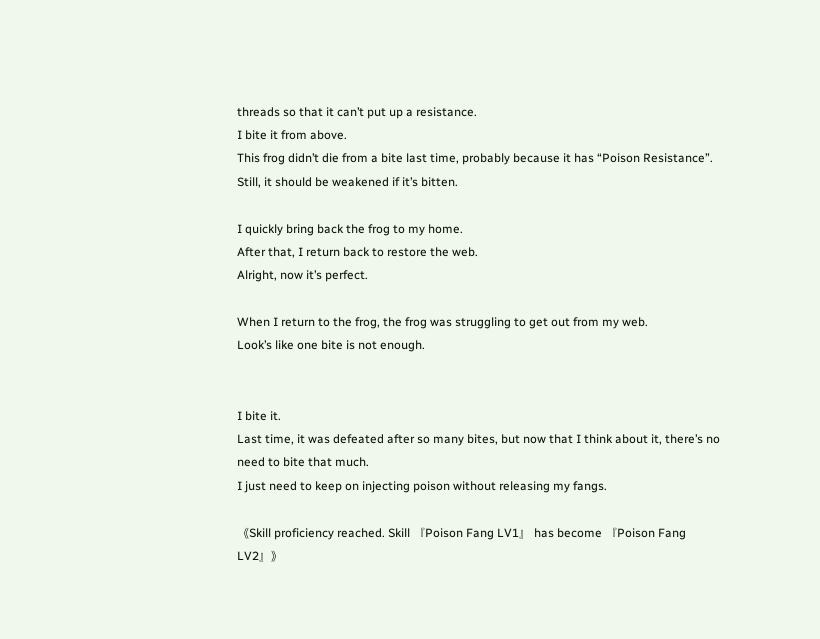threads so that it can’t put up a resistance.
I bite it from above.
This frog didn’t die from a bite last time, probably because it has “Poison Resistance”.
Still, it should be weakened if it’s bitten.

I quickly bring back the frog to my home.
After that, I return back to restore the web.
Alright, now it’s perfect.

When I return to the frog, the frog was struggling to get out from my web.
Look’s like one bite is not enough.


I bite it.
Last time, it was defeated after so many bites, but now that I think about it, there’s no need to bite that much.
I just need to keep on injecting poison without releasing my fangs.

《Skill proficiency reached. Skill 『Poison Fang LV1』 has become 『Poison Fang LV2』》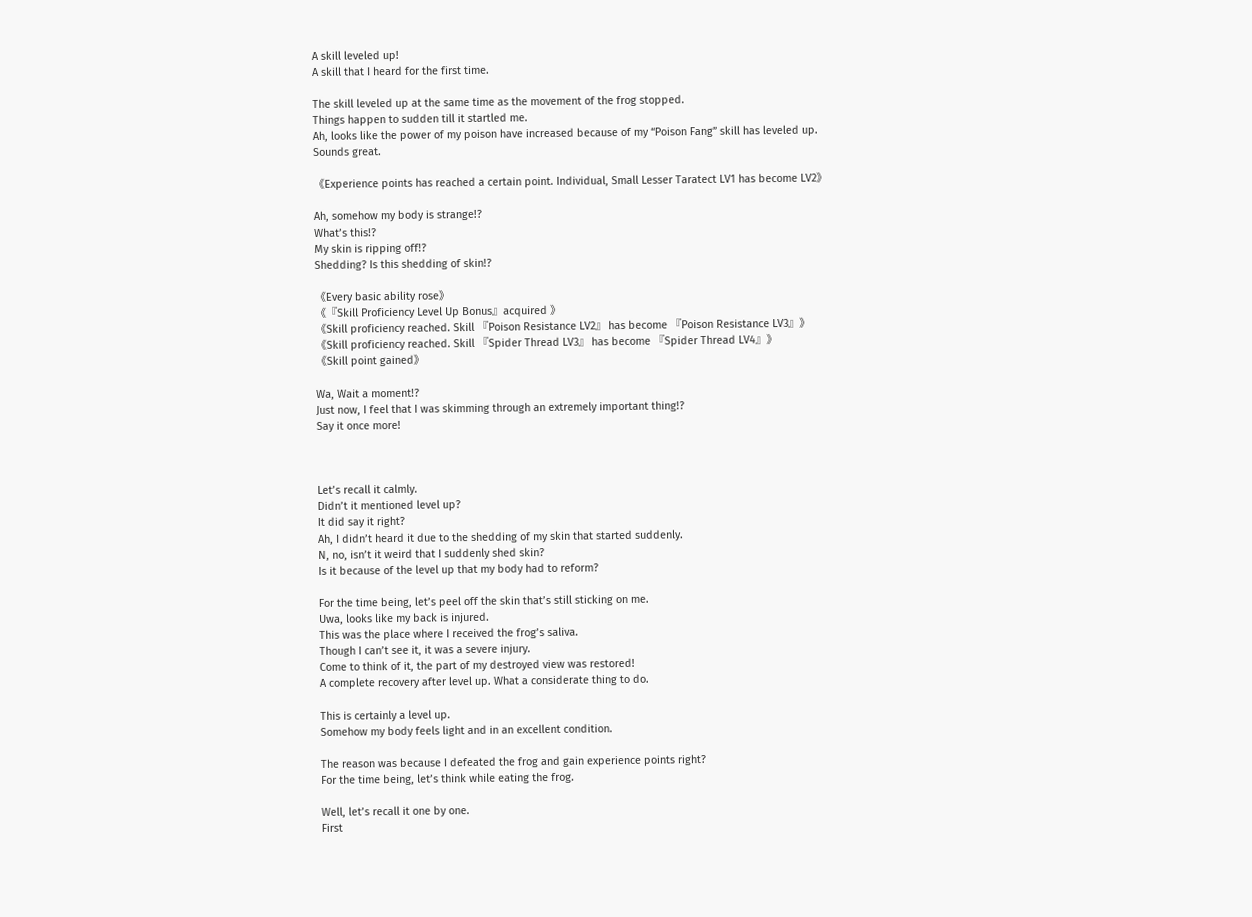A skill leveled up!
A skill that I heard for the first time.

The skill leveled up at the same time as the movement of the frog stopped.
Things happen to sudden till it startled me.
Ah, looks like the power of my poison have increased because of my “Poison Fang” skill has leveled up.
Sounds great.

《Experience points has reached a certain point. Individual, Small Lesser Taratect LV1 has become LV2》

Ah, somehow my body is strange!?
What’s this!?
My skin is ripping off!?
Shedding? Is this shedding of skin!?

《Every basic ability rose》
《『Skill Proficiency Level Up Bonus』acquired 》
《Skill proficiency reached. Skill 『Poison Resistance LV2』 has become 『Poison Resistance LV3』》
《Skill proficiency reached. Skill 『Spider Thread LV3』 has become 『Spider Thread LV4』》
《Skill point gained》

Wa, Wait a moment!?
Just now, I feel that I was skimming through an extremely important thing!?
Say it once more!



Let’s recall it calmly.
Didn’t it mentioned level up?
It did say it right?
Ah, I didn’t heard it due to the shedding of my skin that started suddenly.
N, no, isn’t it weird that I suddenly shed skin?
Is it because of the level up that my body had to reform?

For the time being, let’s peel off the skin that’s still sticking on me.
Uwa, looks like my back is injured.
This was the place where I received the frog’s saliva.
Though I can’t see it, it was a severe injury.
Come to think of it, the part of my destroyed view was restored!
A complete recovery after level up. What a considerate thing to do.

This is certainly a level up.
Somehow my body feels light and in an excellent condition.

The reason was because I defeated the frog and gain experience points right?
For the time being, let’s think while eating the frog.

Well, let’s recall it one by one.
First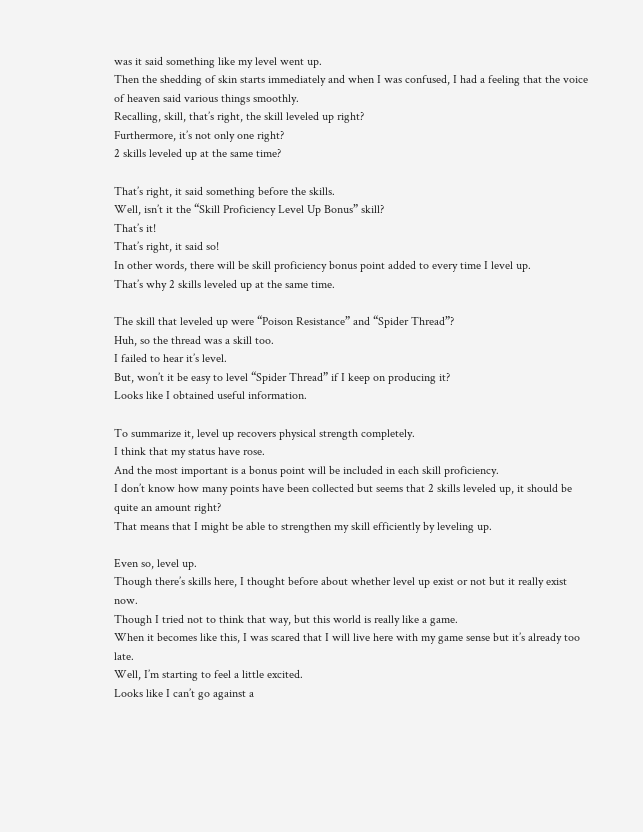was it said something like my level went up.
Then the shedding of skin starts immediately and when I was confused, I had a feeling that the voice of heaven said various things smoothly.
Recalling, skill, that’s right, the skill leveled up right?
Furthermore, it’s not only one right?
2 skills leveled up at the same time?

That’s right, it said something before the skills.
Well, isn’t it the “Skill Proficiency Level Up Bonus” skill?
That’s it!
That’s right, it said so!
In other words, there will be skill proficiency bonus point added to every time I level up.
That’s why 2 skills leveled up at the same time.

The skill that leveled up were “Poison Resistance” and “Spider Thread”?
Huh, so the thread was a skill too.
I failed to hear it’s level.
But, won’t it be easy to level “Spider Thread” if I keep on producing it?
Looks like I obtained useful information.

To summarize it, level up recovers physical strength completely.
I think that my status have rose.
And the most important is a bonus point will be included in each skill proficiency.
I don’t know how many points have been collected but seems that 2 skills leveled up, it should be quite an amount right?
That means that I might be able to strengthen my skill efficiently by leveling up.

Even so, level up.
Though there’s skills here, I thought before about whether level up exist or not but it really exist now.
Though I tried not to think that way, but this world is really like a game.
When it becomes like this, I was scared that I will live here with my game sense but it’s already too late.
Well, I’m starting to feel a little excited.
Looks like I can’t go against a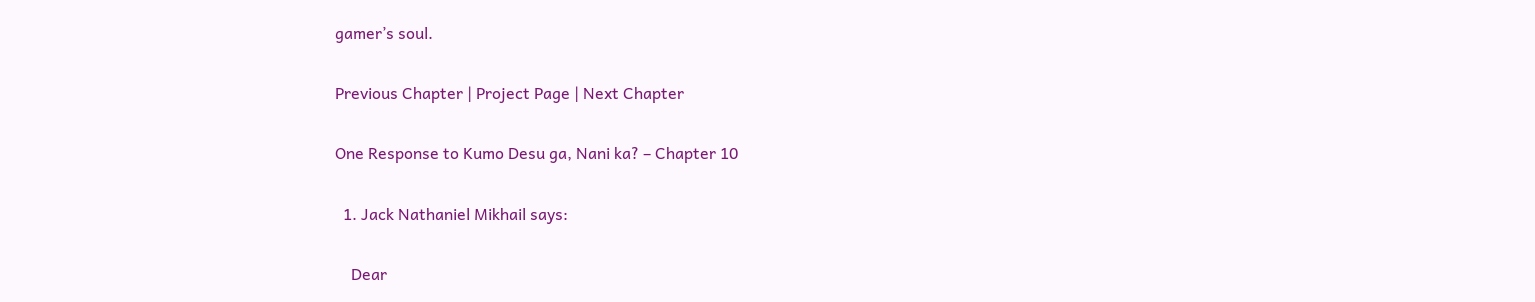gamer’s soul.

Previous Chapter | Project Page | Next Chapter

One Response to Kumo Desu ga, Nani ka? – Chapter 10

  1. Jack Nathaniel Mikhail says:

    Dear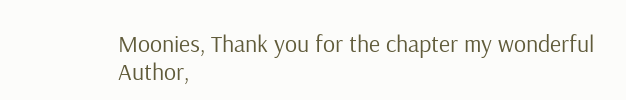Moonies, Thank you for the chapter my wonderful Author,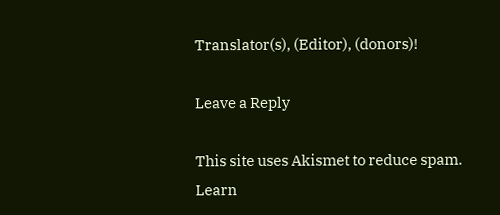Translator(s), (Editor), (donors)!

Leave a Reply

This site uses Akismet to reduce spam. Learn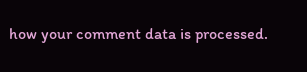how your comment data is processed.